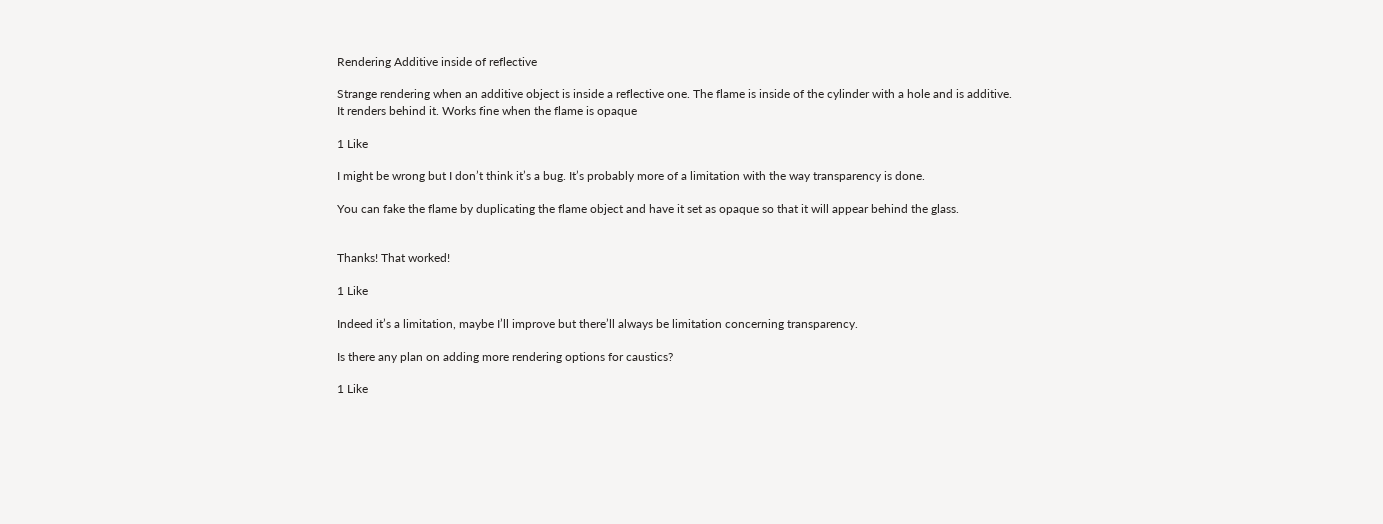Rendering Additive inside of reflective

Strange rendering when an additive object is inside a reflective one. The flame is inside of the cylinder with a hole and is additive. It renders behind it. Works fine when the flame is opaque

1 Like

I might be wrong but I don’t think it’s a bug. It’s probably more of a limitation with the way transparency is done.

You can fake the flame by duplicating the flame object and have it set as opaque so that it will appear behind the glass.


Thanks! That worked!

1 Like

Indeed it’s a limitation, maybe I’ll improve but there’ll always be limitation concerning transparency.

Is there any plan on adding more rendering options for caustics?

1 Like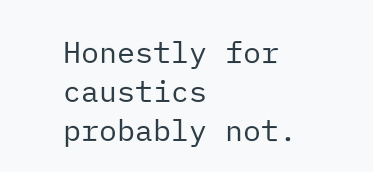Honestly for caustics probably not.